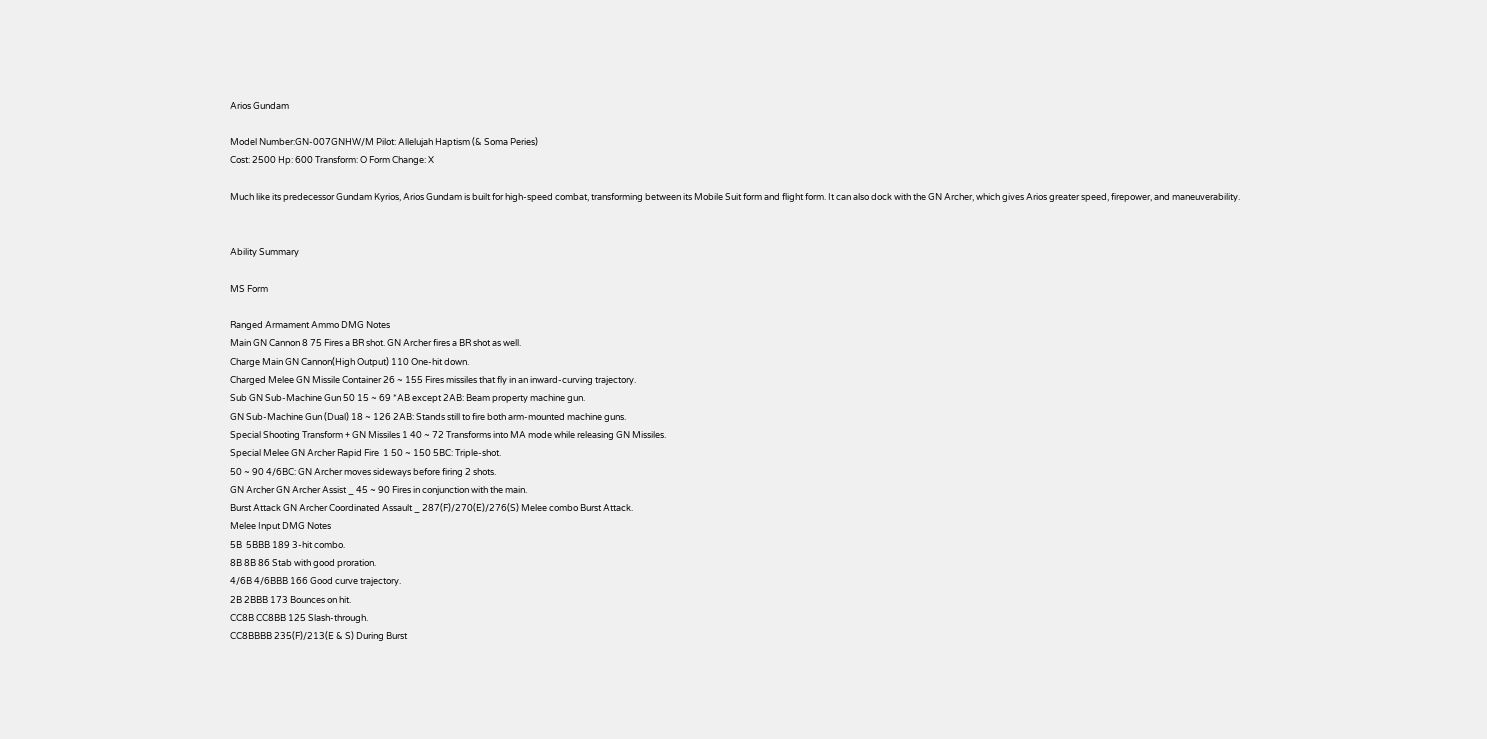Arios Gundam

Model Number:GN-007GNHW/M Pilot: Allelujah Haptism (& Soma Peries)
Cost: 2500 Hp: 600 Transform: O Form Change: X

Much like its predecessor Gundam Kyrios, Arios Gundam is built for high-speed combat, transforming between its Mobile Suit form and flight form. It can also dock with the GN Archer, which gives Arios greater speed, firepower, and maneuverability.


Ability Summary

MS Form

Ranged Armament Ammo DMG Notes
Main GN Cannon 8 75 Fires a BR shot. GN Archer fires a BR shot as well.
Charge Main GN Cannon(High Output) 110 One-hit down.
Charged Melee GN Missile Container 26 ~ 155 Fires missiles that fly in an inward-curving trajectory.
Sub GN Sub-Machine Gun 50 15 ~ 69 *AB except 2AB: Beam property machine gun.
GN Sub-Machine Gun (Dual) 18 ~ 126 2AB: Stands still to fire both arm-mounted machine guns.
Special Shooting Transform + GN Missiles 1 40 ~ 72 Transforms into MA mode while releasing GN Missiles.
Special Melee GN Archer Rapid Fire  1 50 ~ 150 5BC: Triple-shot.
50 ~ 90 4/6BC: GN Archer moves sideways before firing 2 shots.
GN Archer GN Archer Assist _ 45 ~ 90 Fires in conjunction with the main.
Burst Attack GN Archer Coordinated Assault _ 287(F)/270(E)/276(S) Melee combo Burst Attack.
Melee Input DMG Notes
5B  5BBB 189 3-hit combo.
8B 8B 86 Stab with good proration.
4/6B 4/6BBB 166 Good curve trajectory.
2B 2BBB 173 Bounces on hit.
CC8B CC8BB 125 Slash-through.
CC8BBBB 235(F)/213(E & S) During Burst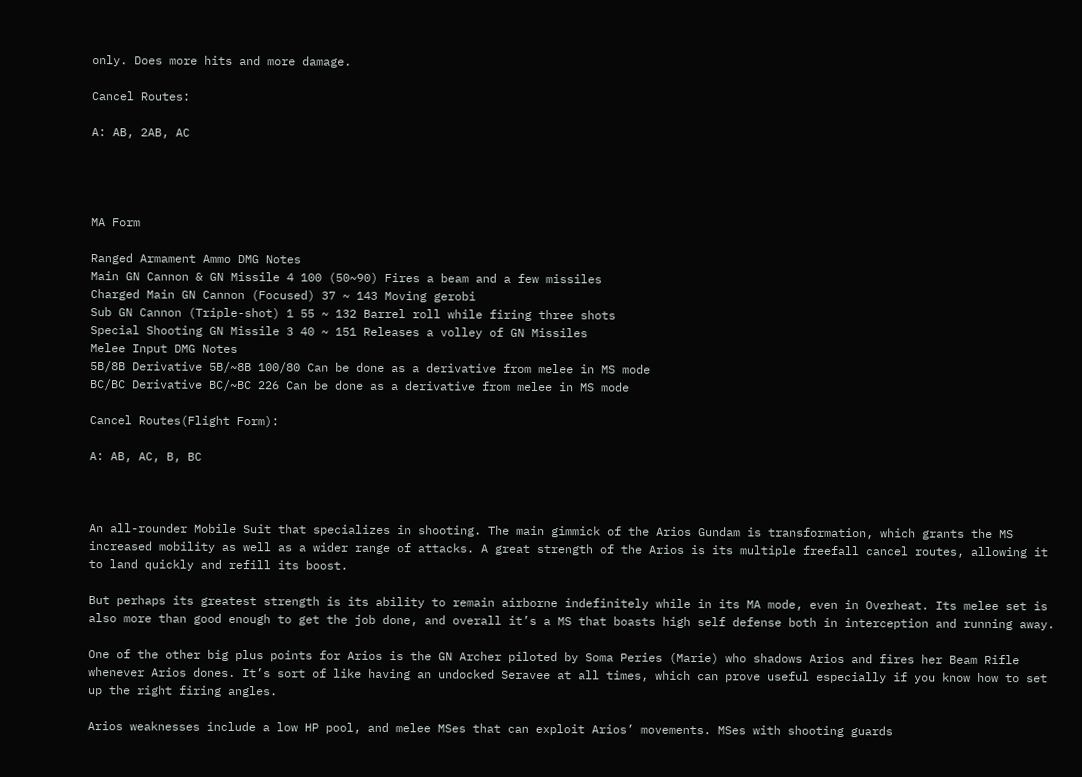only. Does more hits and more damage.

Cancel Routes:

A: AB, 2AB, AC




MA Form

Ranged Armament Ammo DMG Notes
Main GN Cannon & GN Missile 4 100 (50~90) Fires a beam and a few missiles
Charged Main GN Cannon (Focused) 37 ~ 143 Moving gerobi
Sub GN Cannon (Triple-shot) 1 55 ~ 132 Barrel roll while firing three shots
Special Shooting GN Missile 3 40 ~ 151 Releases a volley of GN Missiles
Melee Input DMG Notes
5B/8B Derivative 5B/~8B 100/80 Can be done as a derivative from melee in MS mode
BC/BC Derivative BC/~BC 226 Can be done as a derivative from melee in MS mode

Cancel Routes(Flight Form):

A: AB, AC, B, BC



An all-rounder Mobile Suit that specializes in shooting. The main gimmick of the Arios Gundam is transformation, which grants the MS increased mobility as well as a wider range of attacks. A great strength of the Arios is its multiple freefall cancel routes, allowing it to land quickly and refill its boost.

But perhaps its greatest strength is its ability to remain airborne indefinitely while in its MA mode, even in Overheat. Its melee set is also more than good enough to get the job done, and overall it’s a MS that boasts high self defense both in interception and running away.

One of the other big plus points for Arios is the GN Archer piloted by Soma Peries (Marie) who shadows Arios and fires her Beam Rifle whenever Arios dones. It’s sort of like having an undocked Seravee at all times, which can prove useful especially if you know how to set up the right firing angles.

Arios weaknesses include a low HP pool, and melee MSes that can exploit Arios’ movements. MSes with shooting guards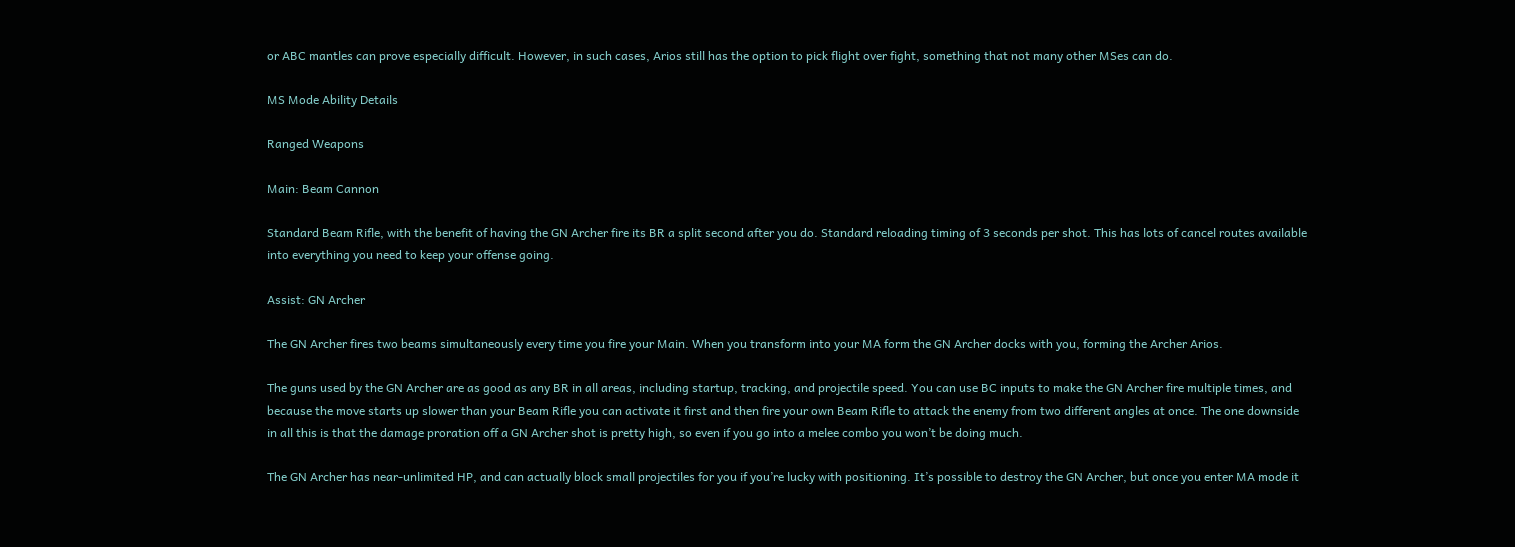or ABC mantles can prove especially difficult. However, in such cases, Arios still has the option to pick flight over fight, something that not many other MSes can do.

MS Mode Ability Details

Ranged Weapons

Main: Beam Cannon

Standard Beam Rifle, with the benefit of having the GN Archer fire its BR a split second after you do. Standard reloading timing of 3 seconds per shot. This has lots of cancel routes available into everything you need to keep your offense going.

Assist: GN Archer

The GN Archer fires two beams simultaneously every time you fire your Main. When you transform into your MA form the GN Archer docks with you, forming the Archer Arios.

The guns used by the GN Archer are as good as any BR in all areas, including startup, tracking, and projectile speed. You can use BC inputs to make the GN Archer fire multiple times, and because the move starts up slower than your Beam Rifle you can activate it first and then fire your own Beam Rifle to attack the enemy from two different angles at once. The one downside in all this is that the damage proration off a GN Archer shot is pretty high, so even if you go into a melee combo you won’t be doing much.

The GN Archer has near-unlimited HP, and can actually block small projectiles for you if you’re lucky with positioning. It’s possible to destroy the GN Archer, but once you enter MA mode it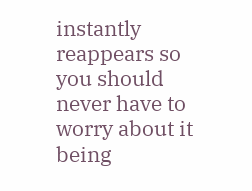instantly reappears so you should never have to worry about it being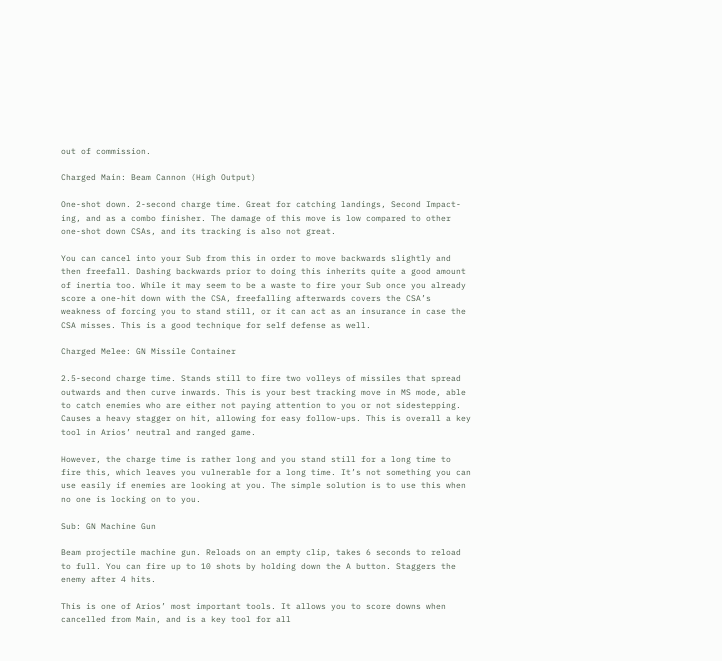out of commission.

Charged Main: Beam Cannon (High Output)

One-shot down. 2-second charge time. Great for catching landings, Second Impact-ing, and as a combo finisher. The damage of this move is low compared to other one-shot down CSAs, and its tracking is also not great.

You can cancel into your Sub from this in order to move backwards slightly and then freefall. Dashing backwards prior to doing this inherits quite a good amount of inertia too. While it may seem to be a waste to fire your Sub once you already score a one-hit down with the CSA, freefalling afterwards covers the CSA’s weakness of forcing you to stand still, or it can act as an insurance in case the CSA misses. This is a good technique for self defense as well.

Charged Melee: GN Missile Container

2.5-second charge time. Stands still to fire two volleys of missiles that spread outwards and then curve inwards. This is your best tracking move in MS mode, able to catch enemies who are either not paying attention to you or not sidestepping. Causes a heavy stagger on hit, allowing for easy follow-ups. This is overall a key tool in Arios’ neutral and ranged game.

However, the charge time is rather long and you stand still for a long time to fire this, which leaves you vulnerable for a long time. It’s not something you can use easily if enemies are looking at you. The simple solution is to use this when no one is locking on to you.

Sub: GN Machine Gun

Beam projectile machine gun. Reloads on an empty clip, takes 6 seconds to reload to full. You can fire up to 10 shots by holding down the A button. Staggers the enemy after 4 hits.

This is one of Arios’ most important tools. It allows you to score downs when cancelled from Main, and is a key tool for all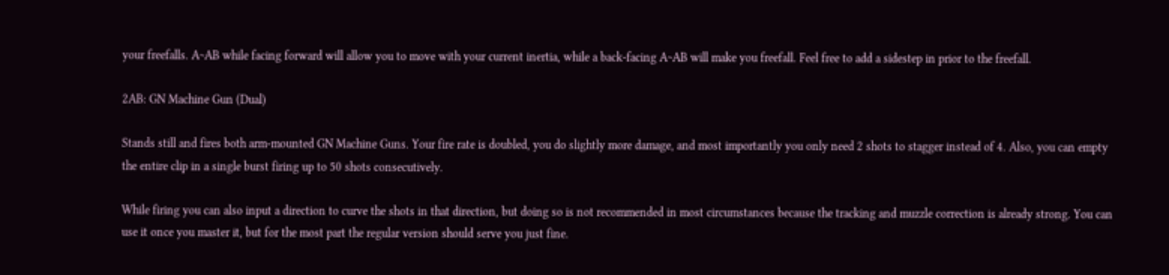your freefalls. A~AB while facing forward will allow you to move with your current inertia, while a back-facing A~AB will make you freefall. Feel free to add a sidestep in prior to the freefall.

2AB: GN Machine Gun (Dual)

Stands still and fires both arm-mounted GN Machine Guns. Your fire rate is doubled, you do slightly more damage, and most importantly you only need 2 shots to stagger instead of 4. Also, you can empty the entire clip in a single burst firing up to 50 shots consecutively.

While firing you can also input a direction to curve the shots in that direction, but doing so is not recommended in most circumstances because the tracking and muzzle correction is already strong. You can use it once you master it, but for the most part the regular version should serve you just fine.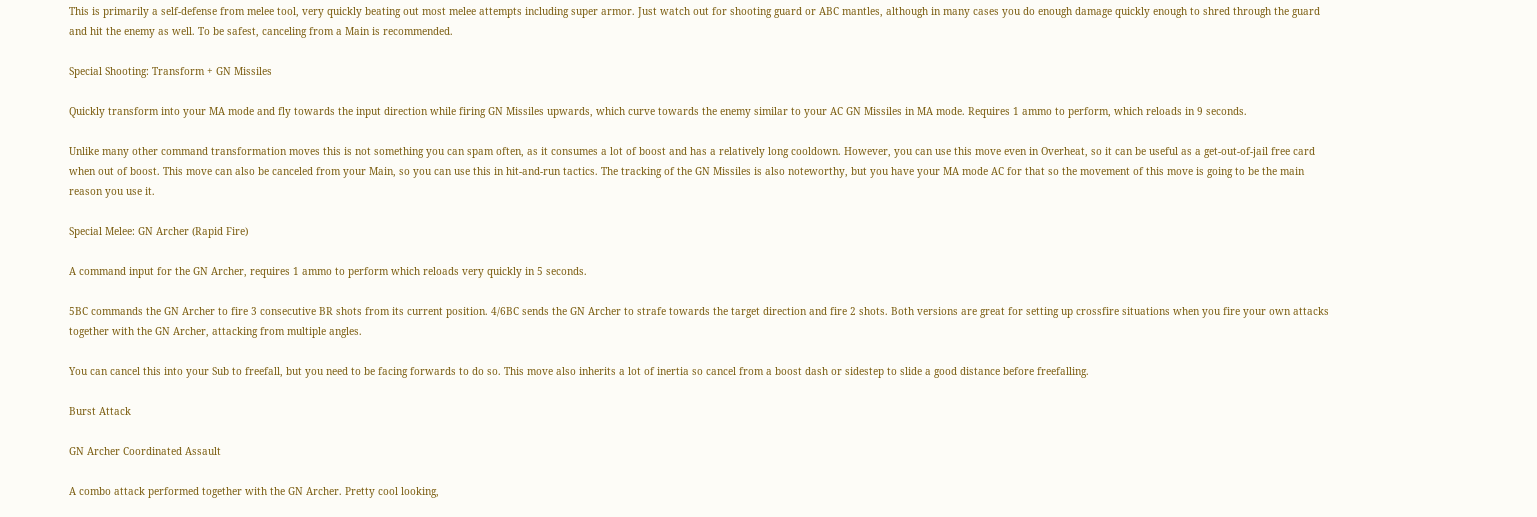This is primarily a self-defense from melee tool, very quickly beating out most melee attempts including super armor. Just watch out for shooting guard or ABC mantles, although in many cases you do enough damage quickly enough to shred through the guard and hit the enemy as well. To be safest, canceling from a Main is recommended.

Special Shooting: Transform + GN Missiles

Quickly transform into your MA mode and fly towards the input direction while firing GN Missiles upwards, which curve towards the enemy similar to your AC GN Missiles in MA mode. Requires 1 ammo to perform, which reloads in 9 seconds.

Unlike many other command transformation moves this is not something you can spam often, as it consumes a lot of boost and has a relatively long cooldown. However, you can use this move even in Overheat, so it can be useful as a get-out-of-jail free card when out of boost. This move can also be canceled from your Main, so you can use this in hit-and-run tactics. The tracking of the GN Missiles is also noteworthy, but you have your MA mode AC for that so the movement of this move is going to be the main reason you use it.

Special Melee: GN Archer (Rapid Fire)

A command input for the GN Archer, requires 1 ammo to perform which reloads very quickly in 5 seconds.

5BC commands the GN Archer to fire 3 consecutive BR shots from its current position. 4/6BC sends the GN Archer to strafe towards the target direction and fire 2 shots. Both versions are great for setting up crossfire situations when you fire your own attacks together with the GN Archer, attacking from multiple angles.

You can cancel this into your Sub to freefall, but you need to be facing forwards to do so. This move also inherits a lot of inertia so cancel from a boost dash or sidestep to slide a good distance before freefalling.

Burst Attack

GN Archer Coordinated Assault

A combo attack performed together with the GN Archer. Pretty cool looking,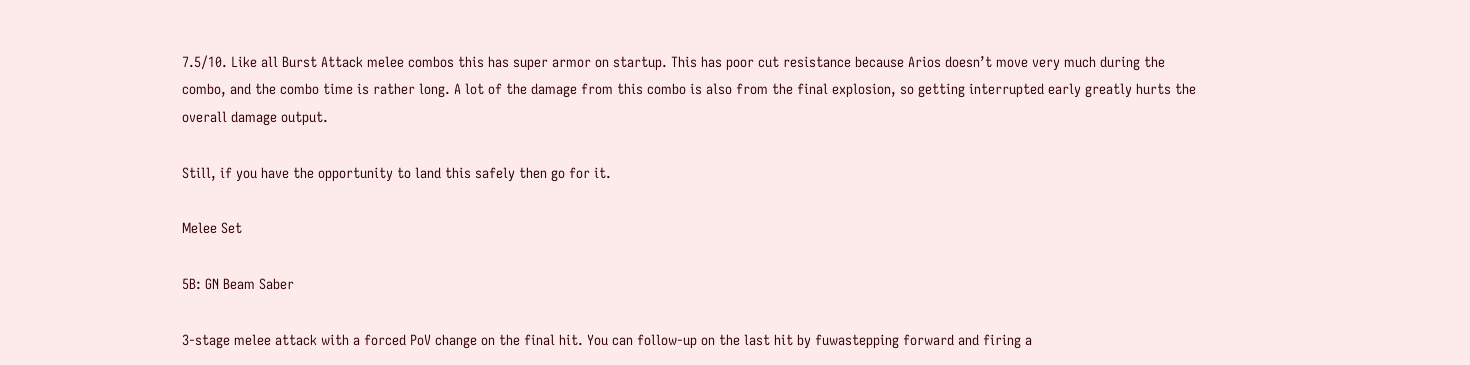7.5/10. Like all Burst Attack melee combos this has super armor on startup. This has poor cut resistance because Arios doesn’t move very much during the combo, and the combo time is rather long. A lot of the damage from this combo is also from the final explosion, so getting interrupted early greatly hurts the overall damage output.

Still, if you have the opportunity to land this safely then go for it.

Melee Set

5B: GN Beam Saber

3-stage melee attack with a forced PoV change on the final hit. You can follow-up on the last hit by fuwastepping forward and firing a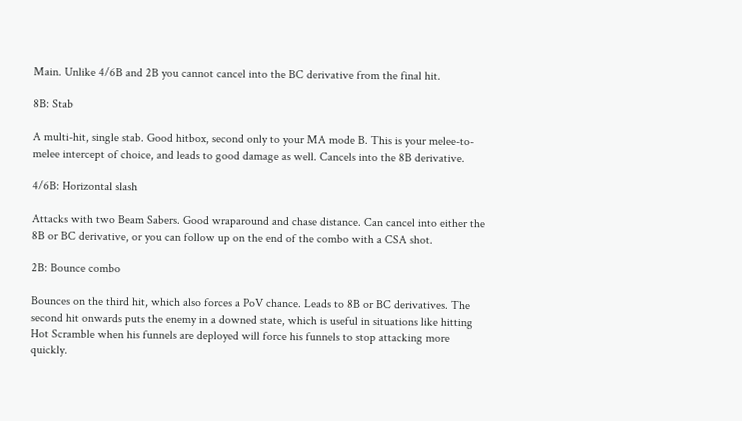Main. Unlike 4/6B and 2B you cannot cancel into the BC derivative from the final hit.

8B: Stab

A multi-hit, single stab. Good hitbox, second only to your MA mode B. This is your melee-to-melee intercept of choice, and leads to good damage as well. Cancels into the 8B derivative.

4/6B: Horizontal slash

Attacks with two Beam Sabers. Good wraparound and chase distance. Can cancel into either the 8B or BC derivative, or you can follow up on the end of the combo with a CSA shot.

2B: Bounce combo

Bounces on the third hit, which also forces a PoV chance. Leads to 8B or BC derivatives. The second hit onwards puts the enemy in a downed state, which is useful in situations like hitting Hot Scramble when his funnels are deployed will force his funnels to stop attacking more quickly.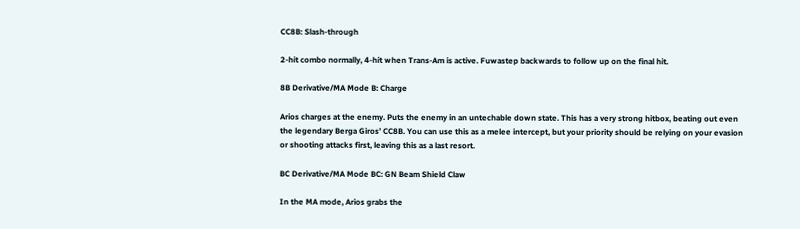CC8B: Slash-through

2-hit combo normally, 4-hit when Trans-Am is active. Fuwastep backwards to follow up on the final hit.

8B Derivative/MA Mode B: Charge

Arios charges at the enemy. Puts the enemy in an untechable down state. This has a very strong hitbox, beating out even the legendary Berga Giros’ CC8B. You can use this as a melee intercept, but your priority should be relying on your evasion or shooting attacks first, leaving this as a last resort.

BC Derivative/MA Mode BC: GN Beam Shield Claw

In the MA mode, Arios grabs the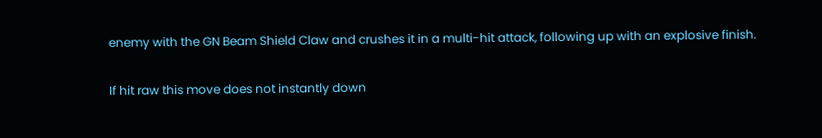enemy with the GN Beam Shield Claw and crushes it in a multi-hit attack, following up with an explosive finish.

If hit raw this move does not instantly down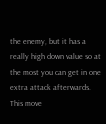the enemy, but it has a really high down value so at the most you can get in one extra attack afterwards. This move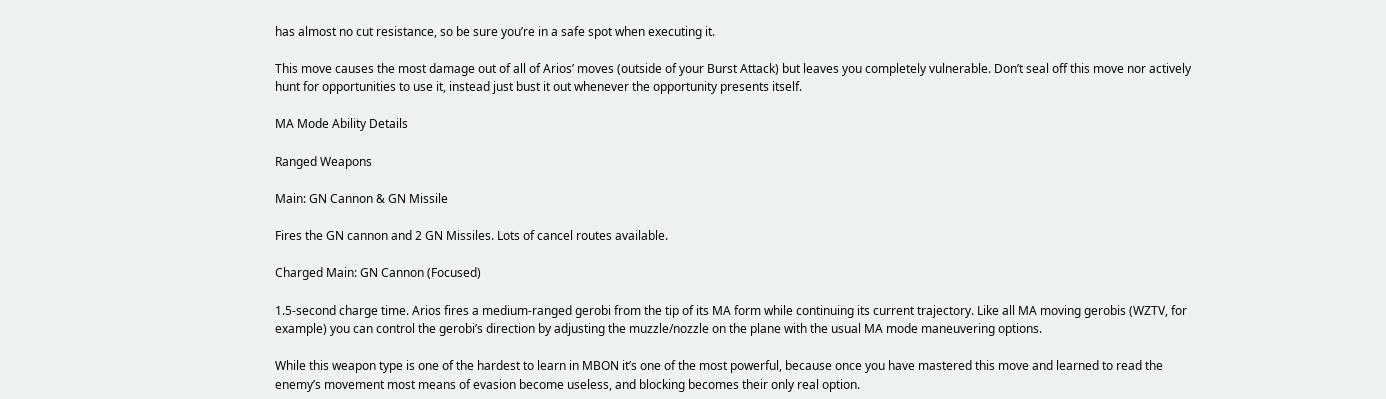has almost no cut resistance, so be sure you’re in a safe spot when executing it.

This move causes the most damage out of all of Arios’ moves (outside of your Burst Attack) but leaves you completely vulnerable. Don’t seal off this move nor actively hunt for opportunities to use it, instead just bust it out whenever the opportunity presents itself.

MA Mode Ability Details

Ranged Weapons

Main: GN Cannon & GN Missile

Fires the GN cannon and 2 GN Missiles. Lots of cancel routes available.

Charged Main: GN Cannon (Focused)

1.5-second charge time. Arios fires a medium-ranged gerobi from the tip of its MA form while continuing its current trajectory. Like all MA moving gerobis (WZTV, for example) you can control the gerobi’s direction by adjusting the muzzle/nozzle on the plane with the usual MA mode maneuvering options.

While this weapon type is one of the hardest to learn in MBON it’s one of the most powerful, because once you have mastered this move and learned to read the enemy’s movement most means of evasion become useless, and blocking becomes their only real option.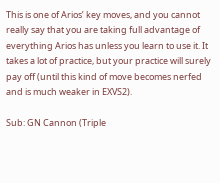This is one of Arios’ key moves, and you cannot really say that you are taking full advantage of everything Arios has unless you learn to use it. It takes a lot of practice, but your practice will surely pay off (until this kind of move becomes nerfed and is much weaker in EXVS2).

Sub: GN Cannon (Triple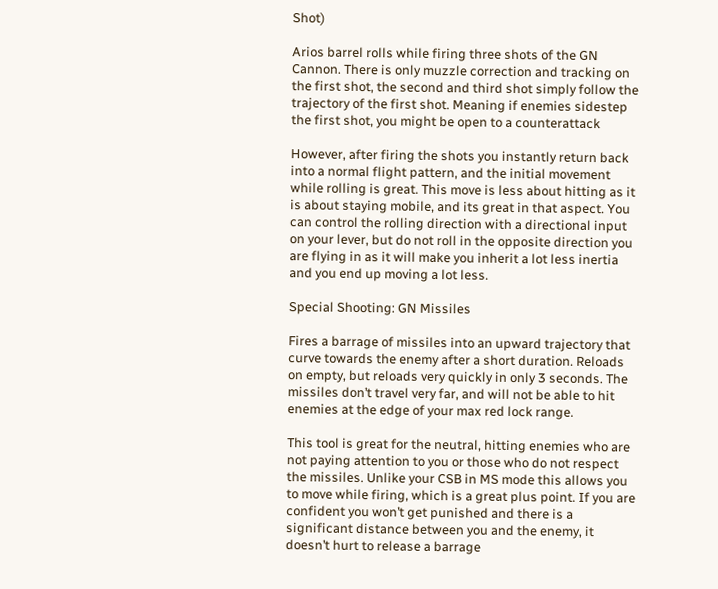Shot)

Arios barrel rolls while firing three shots of the GN Cannon. There is only muzzle correction and tracking on the first shot, the second and third shot simply follow the trajectory of the first shot. Meaning if enemies sidestep the first shot, you might be open to a counterattack

However, after firing the shots you instantly return back into a normal flight pattern, and the initial movement while rolling is great. This move is less about hitting as it is about staying mobile, and its great in that aspect. You can control the rolling direction with a directional input on your lever, but do not roll in the opposite direction you are flying in as it will make you inherit a lot less inertia and you end up moving a lot less.

Special Shooting: GN Missiles

Fires a barrage of missiles into an upward trajectory that curve towards the enemy after a short duration. Reloads on empty, but reloads very quickly in only 3 seconds. The missiles don’t travel very far, and will not be able to hit enemies at the edge of your max red lock range.

This tool is great for the neutral, hitting enemies who are not paying attention to you or those who do not respect the missiles. Unlike your CSB in MS mode this allows you to move while firing, which is a great plus point. If you are confident you won’t get punished and there is a significant distance between you and the enemy, it doesn’t hurt to release a barrage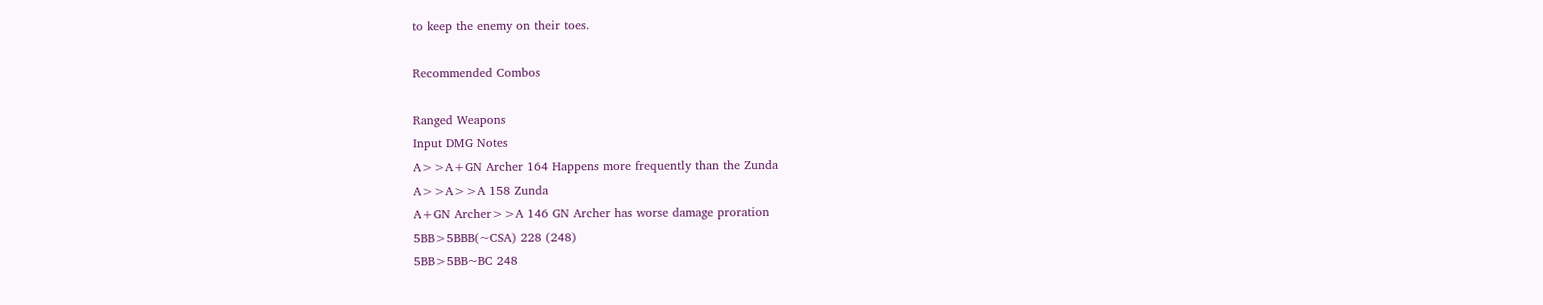to keep the enemy on their toes.

Recommended Combos

Ranged Weapons
Input DMG Notes
A>>A+GN Archer 164 Happens more frequently than the Zunda
A>>A>>A 158 Zunda
A+GN Archer>>A 146 GN Archer has worse damage proration
5BB>5BBB(~CSA) 228 (248)
5BB>5BB~BC 248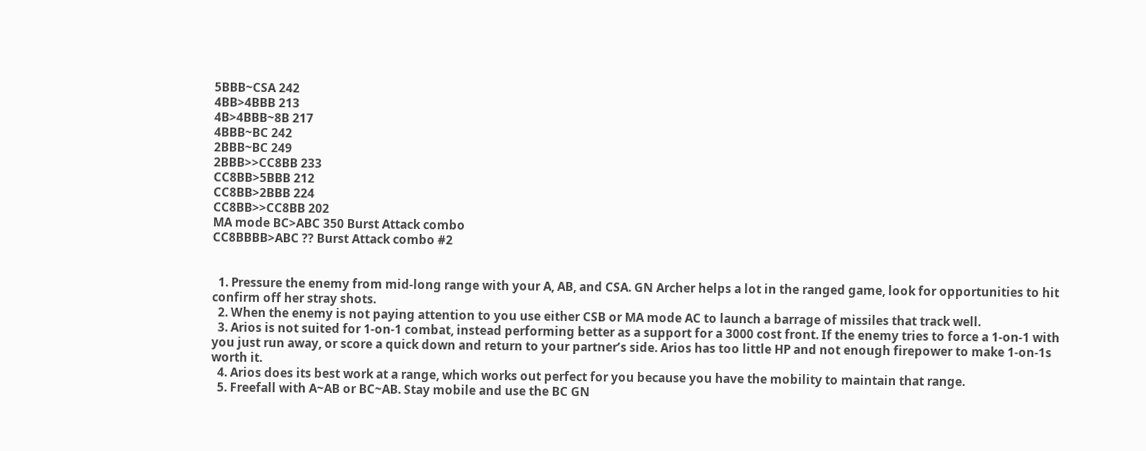5BBB~CSA 242
4BB>4BBB 213
4B>4BBB~8B 217
4BBB~BC 242
2BBB~BC 249
2BBB>>CC8BB 233
CC8BB>5BBB 212
CC8BB>2BBB 224
CC8BB>>CC8BB 202
MA mode BC>ABC 350 Burst Attack combo
CC8BBBB>ABC ?? Burst Attack combo #2


  1. Pressure the enemy from mid-long range with your A, AB, and CSA. GN Archer helps a lot in the ranged game, look for opportunities to hit confirm off her stray shots.
  2. When the enemy is not paying attention to you use either CSB or MA mode AC to launch a barrage of missiles that track well.
  3. Arios is not suited for 1-on-1 combat, instead performing better as a support for a 3000 cost front. If the enemy tries to force a 1-on-1 with you just run away, or score a quick down and return to your partner’s side. Arios has too little HP and not enough firepower to make 1-on-1s worth it.
  4. Arios does its best work at a range, which works out perfect for you because you have the mobility to maintain that range.
  5. Freefall with A~AB or BC~AB. Stay mobile and use the BC GN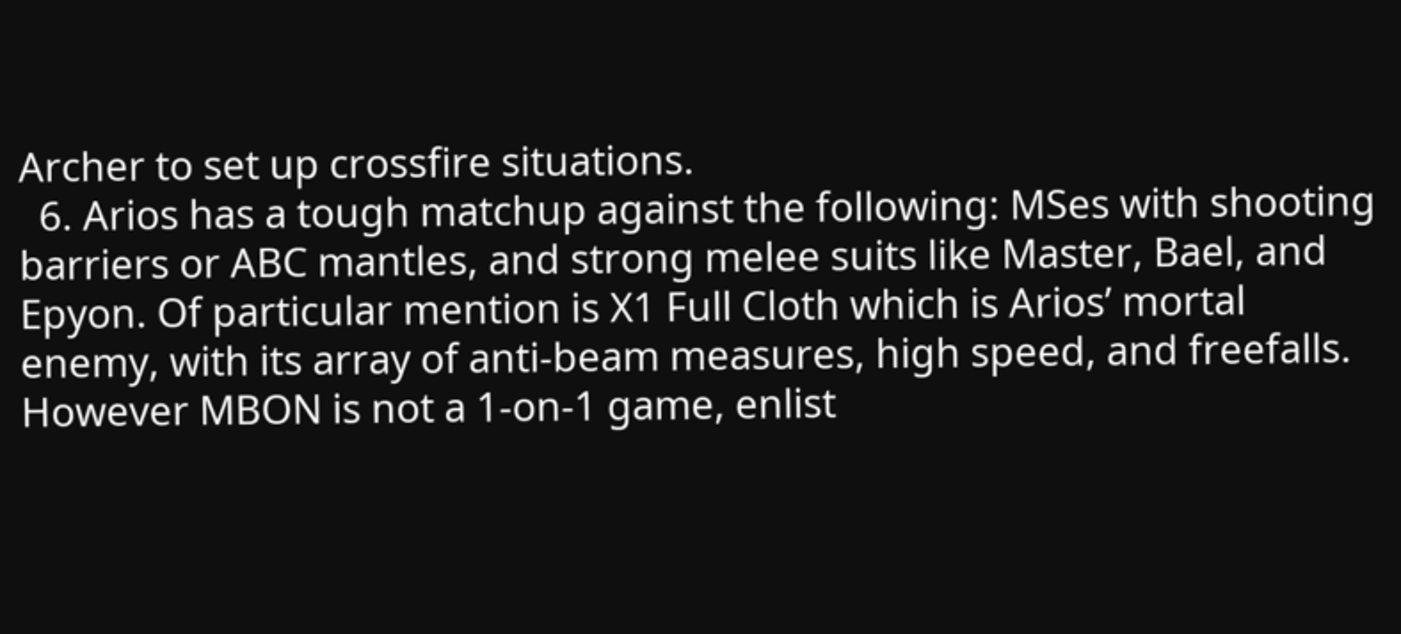Archer to set up crossfire situations.
  6. Arios has a tough matchup against the following: MSes with shooting barriers or ABC mantles, and strong melee suits like Master, Bael, and Epyon. Of particular mention is X1 Full Cloth which is Arios’ mortal enemy, with its array of anti-beam measures, high speed, and freefalls. However MBON is not a 1-on-1 game, enlist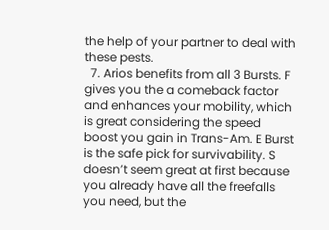the help of your partner to deal with these pests.
  7. Arios benefits from all 3 Bursts. F gives you the a comeback factor and enhances your mobility, which is great considering the speed boost you gain in Trans-Am. E Burst is the safe pick for survivability. S doesn’t seem great at first because you already have all the freefalls you need, but the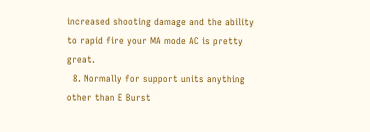increased shooting damage and the ability to rapid fire your MA mode AC is pretty great.
  8. Normally for support units anything other than E Burst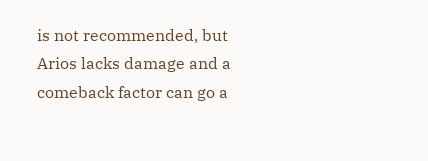is not recommended, but Arios lacks damage and a comeback factor can go a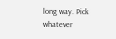long way. Pick whatever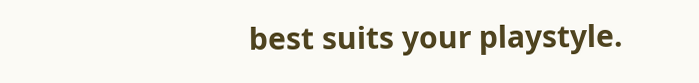best suits your playstyle.